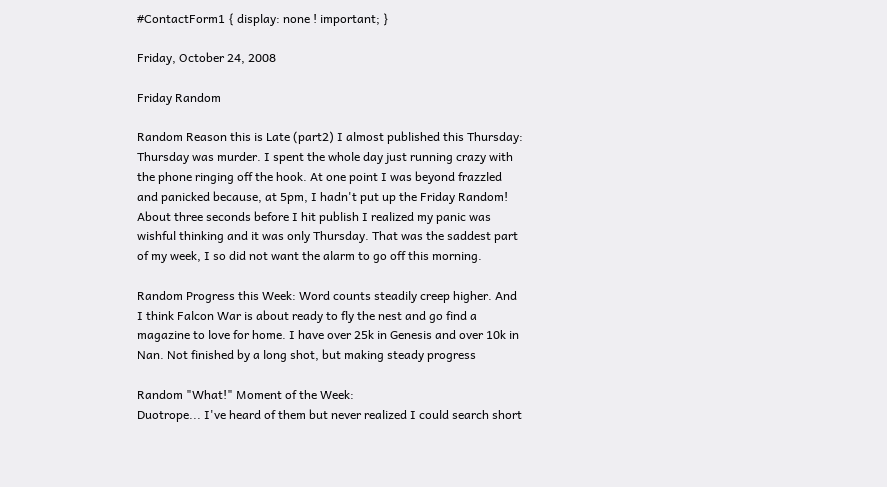#ContactForm1 { display: none ! important; }

Friday, October 24, 2008

Friday Random

Random Reason this is Late (part2) I almost published this Thursday: Thursday was murder. I spent the whole day just running crazy with the phone ringing off the hook. At one point I was beyond frazzled and panicked because, at 5pm, I hadn't put up the Friday Random! About three seconds before I hit publish I realized my panic was wishful thinking and it was only Thursday. That was the saddest part of my week, I so did not want the alarm to go off this morning.

Random Progress this Week: Word counts steadily creep higher. And I think Falcon War is about ready to fly the nest and go find a magazine to love for home. I have over 25k in Genesis and over 10k in Nan. Not finished by a long shot, but making steady progress

Random "What!" Moment of the Week:
Duotrope... I've heard of them but never realized I could search short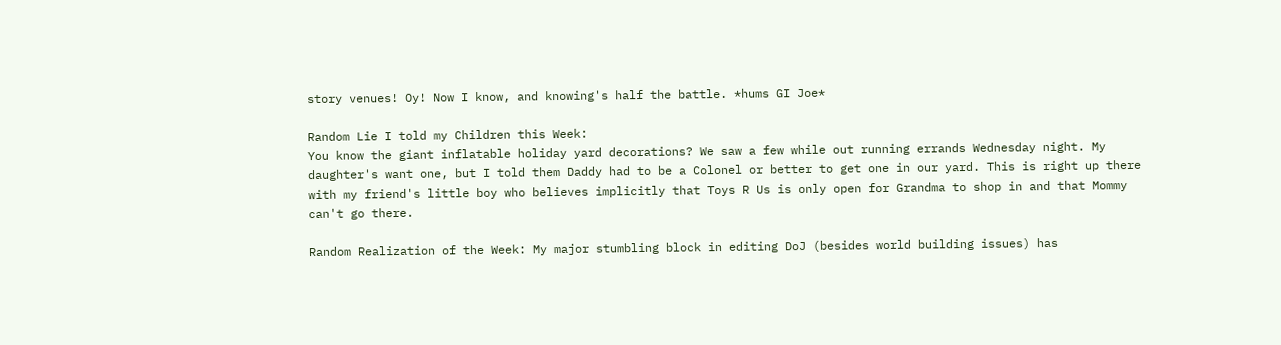story venues! Oy! Now I know, and knowing's half the battle. *hums GI Joe*

Random Lie I told my Children this Week:
You know the giant inflatable holiday yard decorations? We saw a few while out running errands Wednesday night. My daughter's want one, but I told them Daddy had to be a Colonel or better to get one in our yard. This is right up there with my friend's little boy who believes implicitly that Toys R Us is only open for Grandma to shop in and that Mommy can't go there.

Random Realization of the Week: My major stumbling block in editing DoJ (besides world building issues) has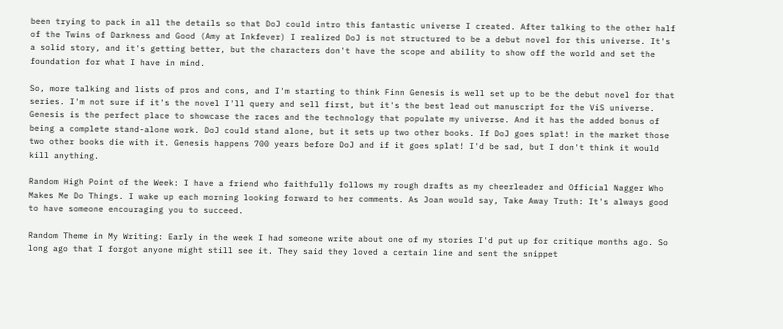been trying to pack in all the details so that DoJ could intro this fantastic universe I created. After talking to the other half of the Twins of Darkness and Good (Amy at Inkfever) I realized DoJ is not structured to be a debut novel for this universe. It's a solid story, and it's getting better, but the characters don't have the scope and ability to show off the world and set the foundation for what I have in mind.

So, more talking and lists of pros and cons, and I'm starting to think Finn Genesis is well set up to be the debut novel for that series. I'm not sure if it's the novel I'll query and sell first, but it's the best lead out manuscript for the ViS universe. Genesis is the perfect place to showcase the races and the technology that populate my universe. And it has the added bonus of being a complete stand-alone work. DoJ could stand alone, but it sets up two other books. If DoJ goes splat! in the market those two other books die with it. Genesis happens 700 years before DoJ and if it goes splat! I'd be sad, but I don't think it would kill anything.

Random High Point of the Week: I have a friend who faithfully follows my rough drafts as my cheerleader and Official Nagger Who Makes Me Do Things. I wake up each morning looking forward to her comments. As Joan would say, Take Away Truth: It's always good to have someone encouraging you to succeed.

Random Theme in My Writing: Early in the week I had someone write about one of my stories I'd put up for critique months ago. So long ago that I forgot anyone might still see it. They said they loved a certain line and sent the snippet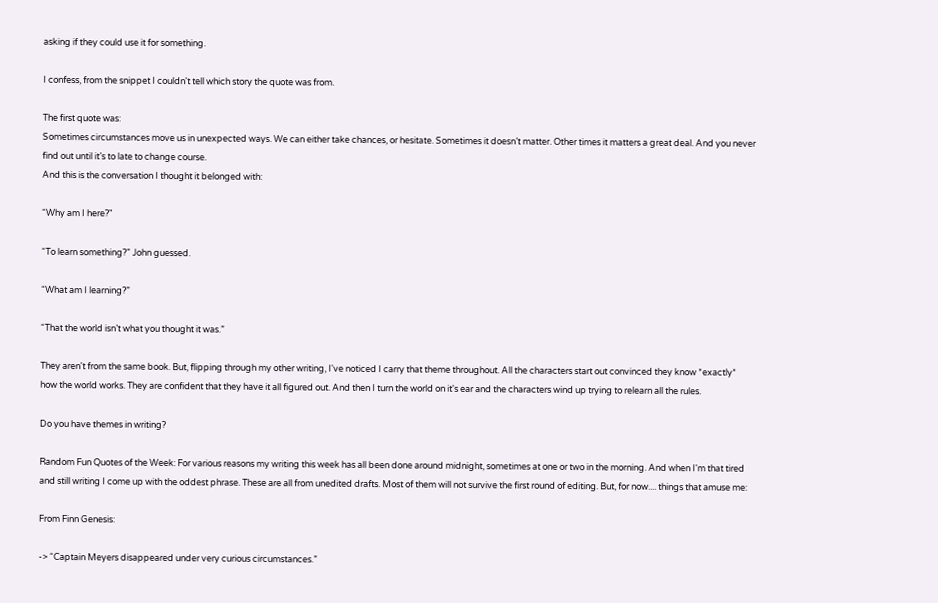asking if they could use it for something.

I confess, from the snippet I couldn't tell which story the quote was from.

The first quote was:
Sometimes circumstances move us in unexpected ways. We can either take chances, or hesitate. Sometimes it doesn’t matter. Other times it matters a great deal. And you never find out until it’s to late to change course.
And this is the conversation I thought it belonged with:

“Why am I here?"

“To learn something?” John guessed.

“What am I learning?”

“That the world isn’t what you thought it was.”

They aren't from the same book. But, flipping through my other writing, I've noticed I carry that theme throughout. All the characters start out convinced they know *exactly* how the world works. They are confident that they have it all figured out. And then I turn the world on it's ear and the characters wind up trying to relearn all the rules.

Do you have themes in writing?

Random Fun Quotes of the Week: For various reasons my writing this week has all been done around midnight, sometimes at one or two in the morning. And when I'm that tired and still writing I come up with the oddest phrase. These are all from unedited drafts. Most of them will not survive the first round of editing. But, for now.... things that amuse me:

From Finn Genesis:

-> “Captain Meyers disappeared under very curious circumstances.”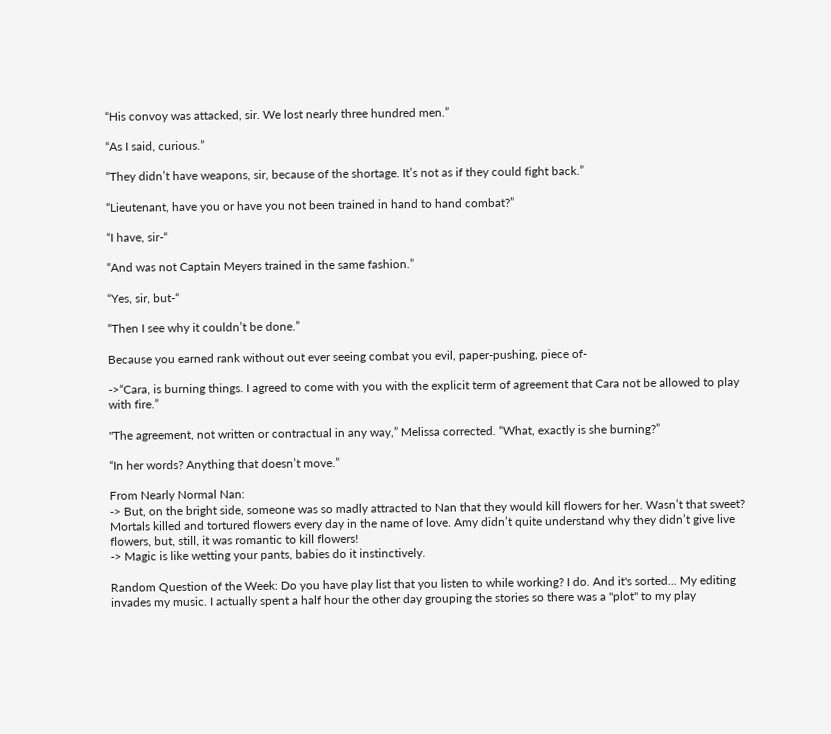“His convoy was attacked, sir. We lost nearly three hundred men.”

“As I said, curious.”

“They didn’t have weapons, sir, because of the shortage. It’s not as if they could fight back.”

“Lieutenant, have you or have you not been trained in hand to hand combat?”

“I have, sir-“

“And was not Captain Meyers trained in the same fashion.”

“Yes, sir, but-“

“Then I see why it couldn’t be done.”

Because you earned rank without out ever seeing combat you evil, paper-pushing, piece of-

->“Cara, is burning things. I agreed to come with you with the explicit term of agreement that Cara not be allowed to play with fire.”

"The agreement, not written or contractual in any way,” Melissa corrected. “What, exactly is she burning?”

“In her words? Anything that doesn’t move.”

From Nearly Normal Nan:
-> But, on the bright side, someone was so madly attracted to Nan that they would kill flowers for her. Wasn’t that sweet? Mortals killed and tortured flowers every day in the name of love. Amy didn’t quite understand why they didn’t give live flowers, but, still, it was romantic to kill flowers!
-> Magic is like wetting your pants, babies do it instinctively.

Random Question of the Week: Do you have play list that you listen to while working? I do. And it's sorted... My editing invades my music. I actually spent a half hour the other day grouping the stories so there was a "plot" to my play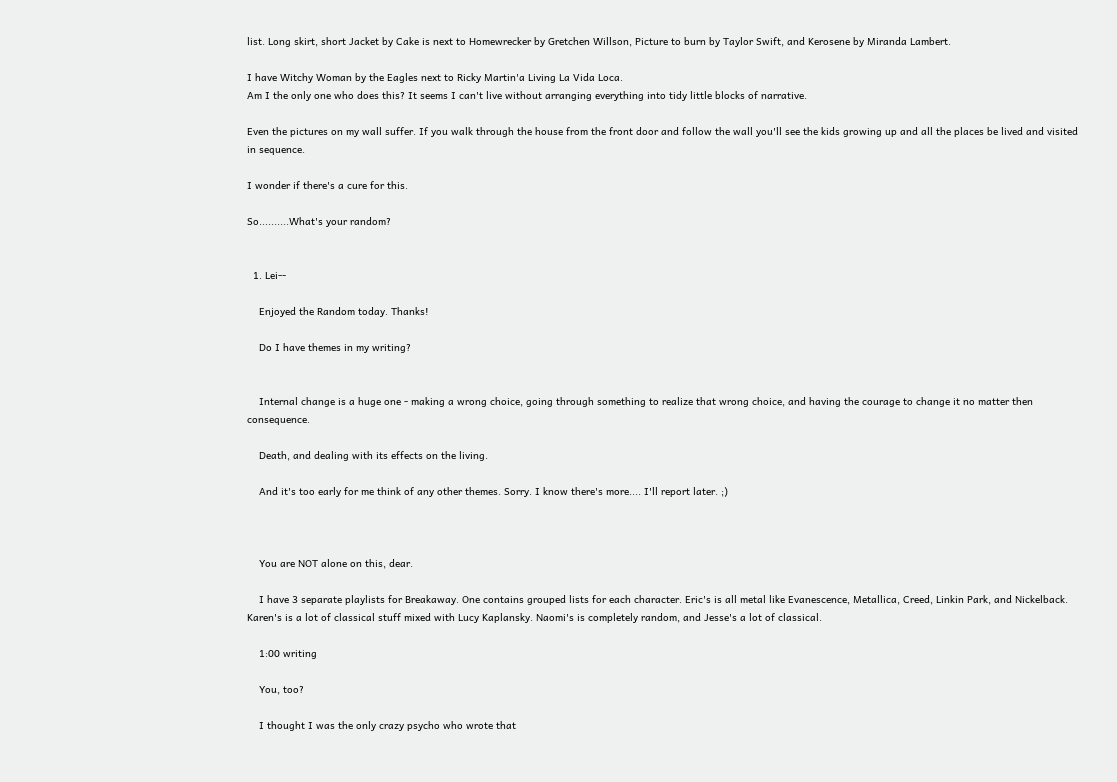list. Long skirt, short Jacket by Cake is next to Homewrecker by Gretchen Willson, Picture to burn by Taylor Swift, and Kerosene by Miranda Lambert.

I have Witchy Woman by the Eagles next to Ricky Martin'a Living La Vida Loca.
Am I the only one who does this? It seems I can't live without arranging everything into tidy little blocks of narrative.

Even the pictures on my wall suffer. If you walk through the house from the front door and follow the wall you'll see the kids growing up and all the places be lived and visited in sequence.

I wonder if there's a cure for this.

So..........What's your random?


  1. Lei--

    Enjoyed the Random today. Thanks!

    Do I have themes in my writing?


    Internal change is a huge one - making a wrong choice, going through something to realize that wrong choice, and having the courage to change it no matter then consequence.

    Death, and dealing with its effects on the living.

    And it's too early for me think of any other themes. Sorry. I know there's more.... I'll report later. ;)



    You are NOT alone on this, dear.

    I have 3 separate playlists for Breakaway. One contains grouped lists for each character. Eric's is all metal like Evanescence, Metallica, Creed, Linkin Park, and Nickelback. Karen's is a lot of classical stuff mixed with Lucy Kaplansky. Naomi's is completely random, and Jesse's a lot of classical.

    1:00 writing

    You, too?

    I thought I was the only crazy psycho who wrote that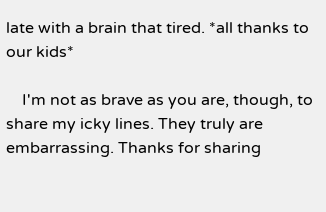late with a brain that tired. *all thanks to our kids*

    I'm not as brave as you are, though, to share my icky lines. They truly are embarrassing. Thanks for sharing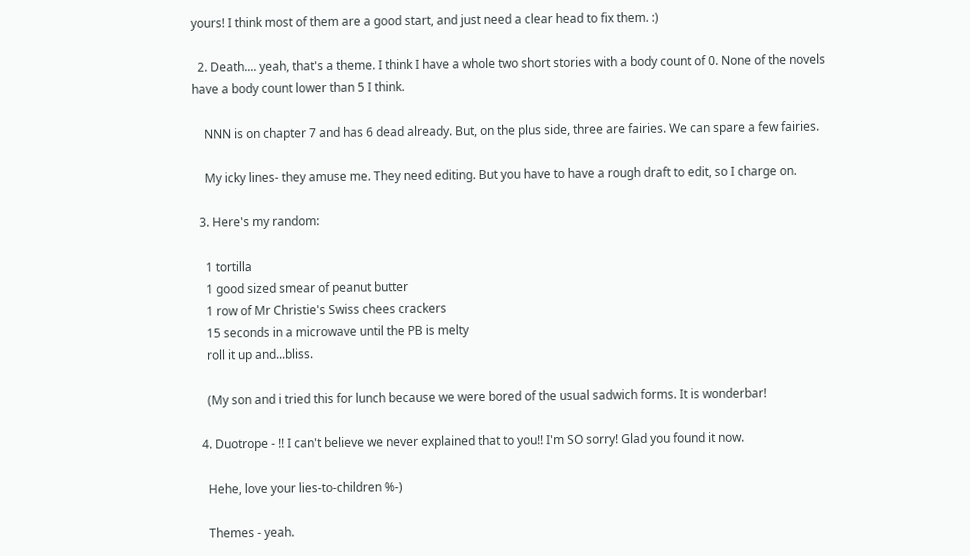yours! I think most of them are a good start, and just need a clear head to fix them. :)

  2. Death.... yeah, that's a theme. I think I have a whole two short stories with a body count of 0. None of the novels have a body count lower than 5 I think.

    NNN is on chapter 7 and has 6 dead already. But, on the plus side, three are fairies. We can spare a few fairies.

    My icky lines- they amuse me. They need editing. But you have to have a rough draft to edit, so I charge on.

  3. Here's my random:

    1 tortilla
    1 good sized smear of peanut butter
    1 row of Mr Christie's Swiss chees crackers
    15 seconds in a microwave until the PB is melty
    roll it up and...bliss.

    (My son and i tried this for lunch because we were bored of the usual sadwich forms. It is wonderbar!

  4. Duotrope - !! I can't believe we never explained that to you!! I'm SO sorry! Glad you found it now.

    Hehe, love your lies-to-children %-)

    Themes - yeah.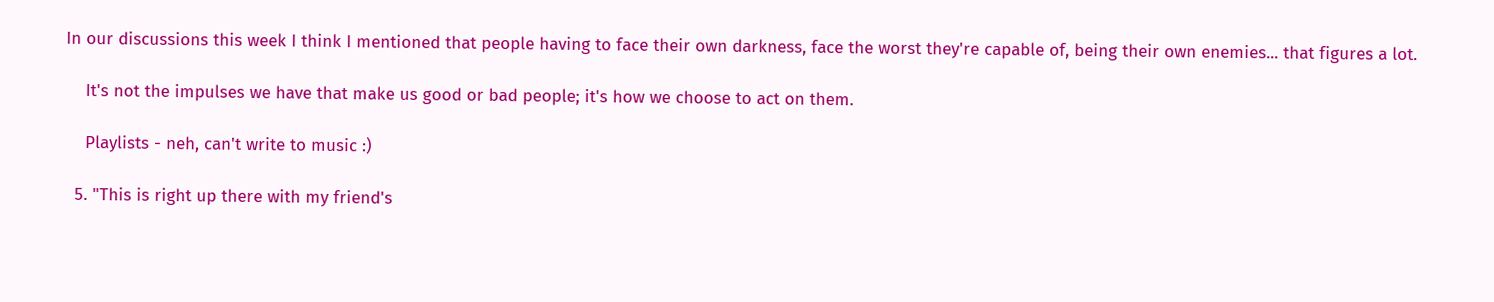In our discussions this week I think I mentioned that people having to face their own darkness, face the worst they're capable of, being their own enemies... that figures a lot.

    It's not the impulses we have that make us good or bad people; it's how we choose to act on them.

    Playlists - neh, can't write to music :)

  5. "This is right up there with my friend's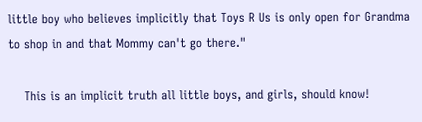little boy who believes implicitly that Toys R Us is only open for Grandma to shop in and that Mommy can't go there."

    This is an implicit truth all little boys, and girls, should know!